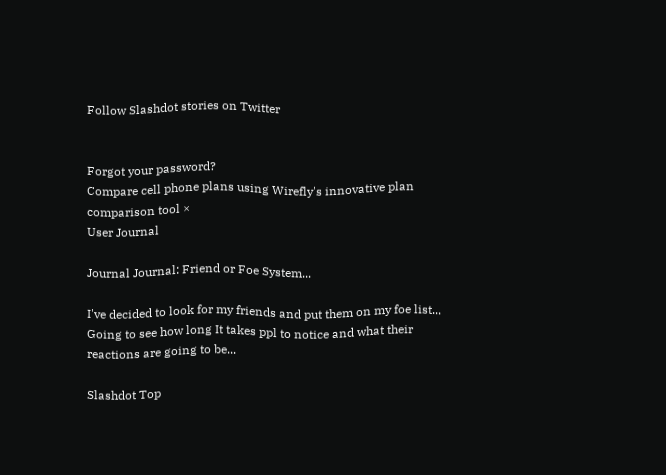Follow Slashdot stories on Twitter


Forgot your password?
Compare cell phone plans using Wirefly's innovative plan comparison tool ×
User Journal

Journal Journal: Friend or Foe System...

I've decided to look for my friends and put them on my foe list... Going to see how long It takes ppl to notice and what their reactions are going to be...

Slashdot Top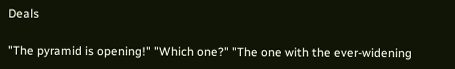Deals

"The pyramid is opening!" "Which one?" "The one with the ever-widening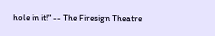hole in it!" -- The Firesign Theatre